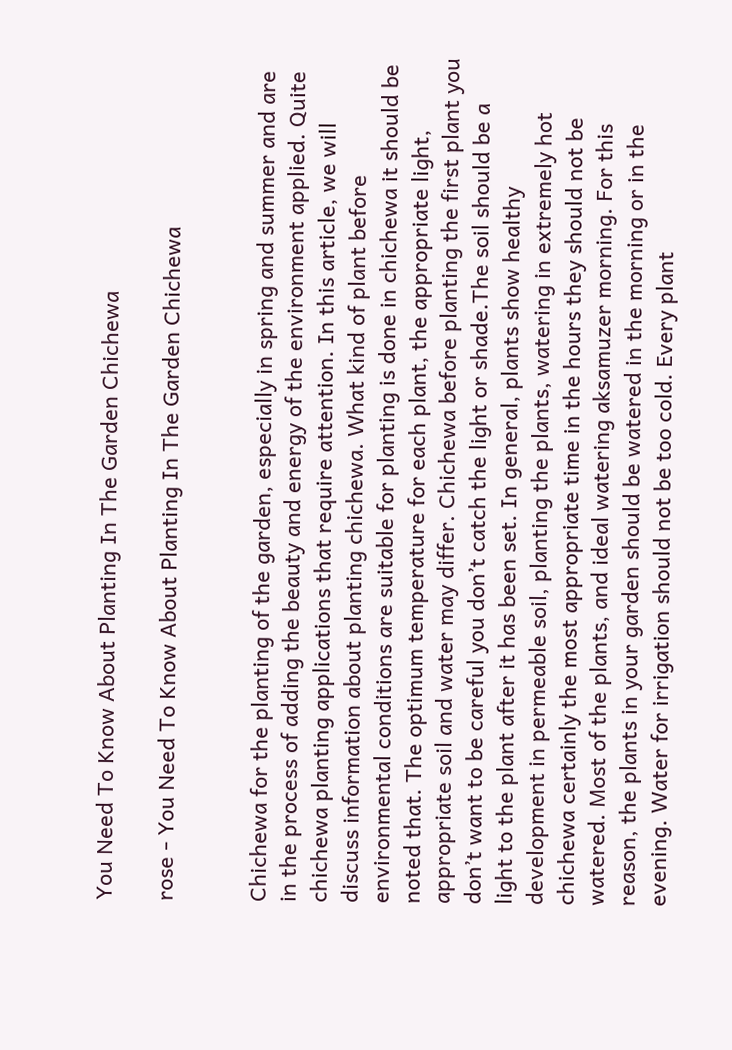You Need To Know About Planting In The Garden Chichewa

rose - You Need To Know About Planting In The Garden Chichewa


Chichewa for the planting of the garden, especially in spring and summer and are in the process of adding the beauty and energy of the environment applied. Quite chichewa planting applications that require attention. In this article, we will discuss information about planting chichewa. What kind of plant before environmental conditions are suitable for planting is done in chichewa it should be noted that. The optimum temperature for each plant, the appropriate light, appropriate soil and water may differ. Chichewa before planting the first plant you don’t want to be careful you don’t catch the light or shade.The soil should be a light to the plant after it has been set. In general, plants show healthy development in permeable soil, planting the plants, watering in extremely hot chichewa certainly the most appropriate time in the hours they should not be watered. Most of the plants, and ideal watering aksamuzer morning. For this reason, the plants in your garden should be watered in the morning or in the evening. Water for irrigation should not be too cold. Every plant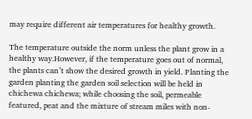may require different air temperatures for healthy growth.

The temperature outside the norm unless the plant grow in a healthy way.However, if the temperature goes out of normal, the plants can’t show the desired growth in yield. Planting the garden planting the garden soil selection will be held in chichewa chichewa; while choosing the soil, permeable featured, peat and the mixture of stream miles with non-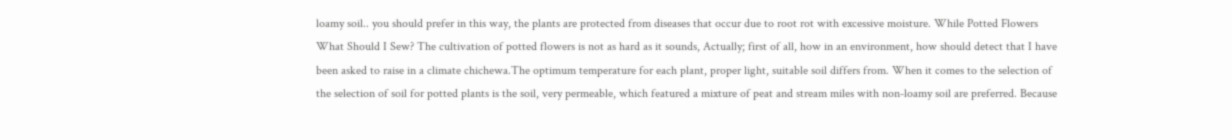loamy soil.. you should prefer in this way, the plants are protected from diseases that occur due to root rot with excessive moisture. While Potted Flowers What Should I Sew? The cultivation of potted flowers is not as hard as it sounds, Actually; first of all, how in an environment, how should detect that I have been asked to raise in a climate chichewa.The optimum temperature for each plant, proper light, suitable soil differs from. When it comes to the selection of the selection of soil for potted plants is the soil, very permeable, which featured a mixture of peat and stream miles with non-loamy soil are preferred. Because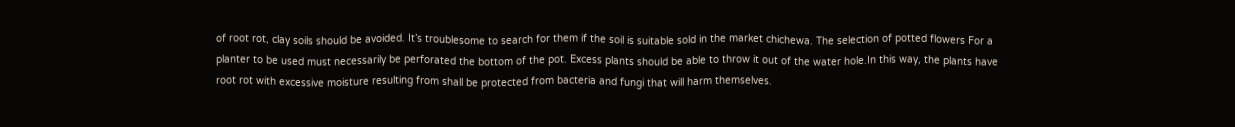of root rot, clay soils should be avoided. It’s troublesome to search for them if the soil is suitable sold in the market chichewa. The selection of potted flowers For a planter to be used must necessarily be perforated the bottom of the pot. Excess plants should be able to throw it out of the water hole.In this way, the plants have root rot with excessive moisture resulting from shall be protected from bacteria and fungi that will harm themselves.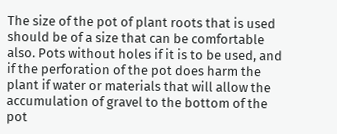The size of the pot of plant roots that is used should be of a size that can be comfortable also. Pots without holes if it is to be used, and if the perforation of the pot does harm the plant if water or materials that will allow the accumulation of gravel to the bottom of the pot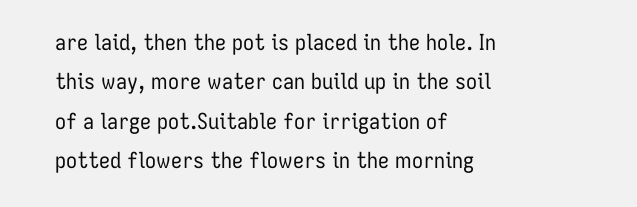are laid, then the pot is placed in the hole. In this way, more water can build up in the soil of a large pot.Suitable for irrigation of potted flowers the flowers in the morning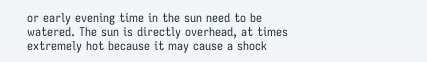or early evening time in the sun need to be watered. The sun is directly overhead, at times extremely hot because it may cause a shock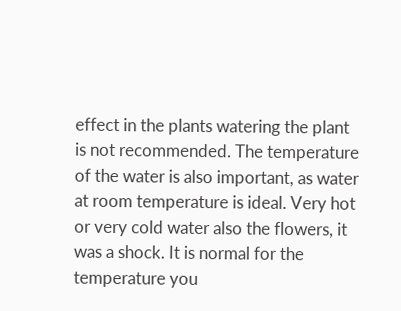effect in the plants watering the plant is not recommended. The temperature of the water is also important, as water at room temperature is ideal. Very hot or very cold water also the flowers, it was a shock. It is normal for the temperature you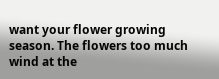want your flower growing season. The flowers too much wind at the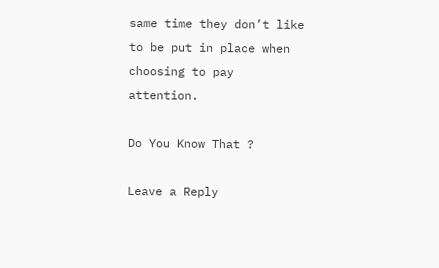same time they don’t like to be put in place when choosing to pay attention.

Do You Know That ?

Leave a Reply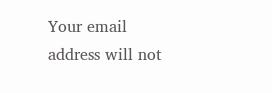Your email address will not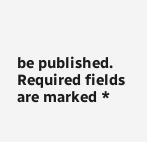be published. Required fields are marked *